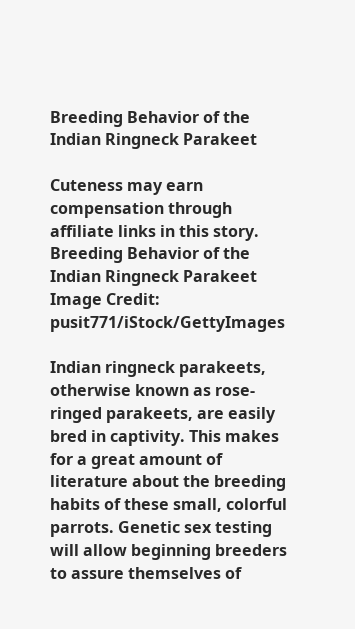Breeding Behavior of the Indian Ringneck Parakeet

Cuteness may earn compensation through affiliate links in this story.
Breeding Behavior of the Indian Ringneck Parakeet
Image Credit: pusit771/iStock/GettyImages

Indian ringneck parakeets, otherwise known as rose-ringed parakeets, are easily bred in captivity. This makes for a great amount of literature about the breeding habits of these small, colorful parrots. Genetic sex testing will allow beginning breeders to assure themselves of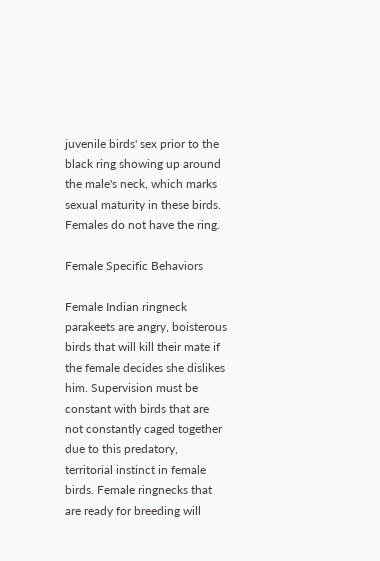juvenile birds' sex prior to the black ring showing up around the male's neck, which marks sexual maturity in these birds. Females do not have the ring.

Female Specific Behaviors

Female Indian ringneck parakeets are angry, boisterous birds that will kill their mate if the female decides she dislikes him. Supervision must be constant with birds that are not constantly caged together due to this predatory, territorial instinct in female birds. Female ringnecks that are ready for breeding will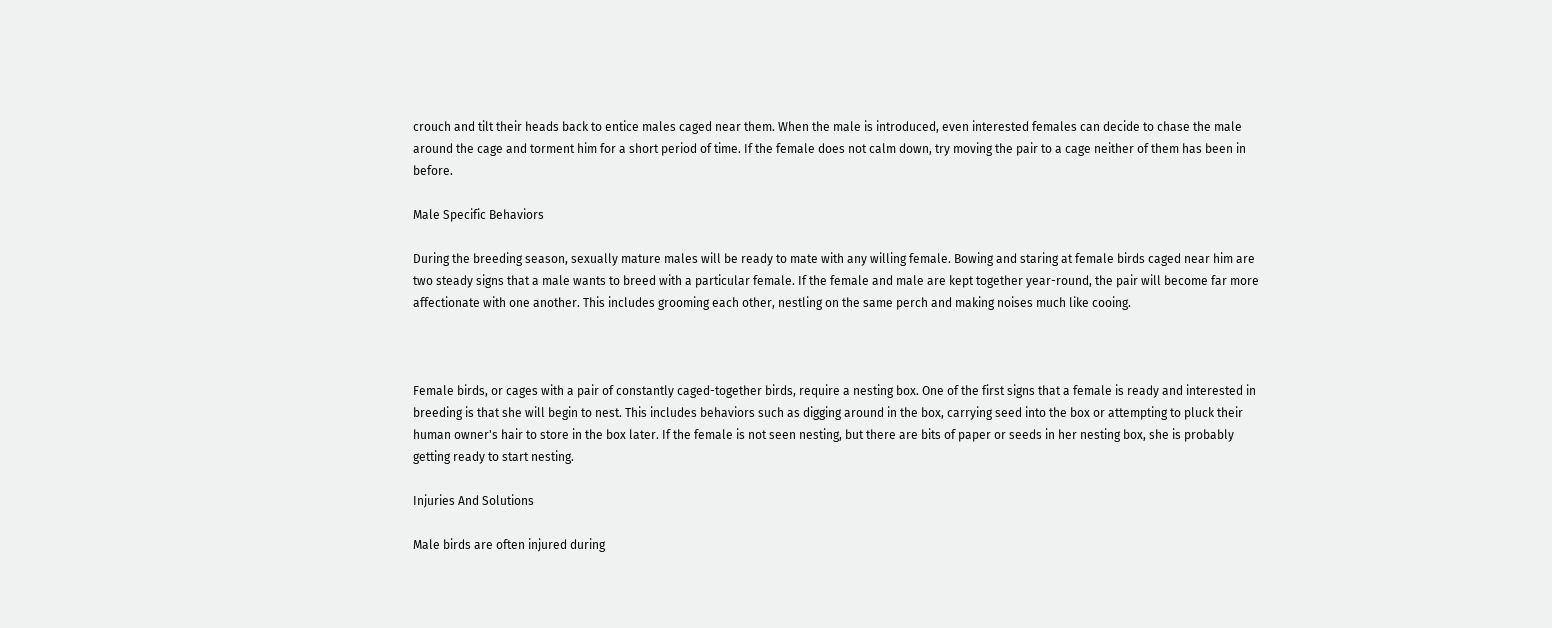crouch and tilt their heads back to entice males caged near them. When the male is introduced, even interested females can decide to chase the male around the cage and torment him for a short period of time. If the female does not calm down, try moving the pair to a cage neither of them has been in before.

Male Specific Behaviors

During the breeding season, sexually mature males will be ready to mate with any willing female. Bowing and staring at female birds caged near him are two steady signs that a male wants to breed with a particular female. If the female and male are kept together year-round, the pair will become far more affectionate with one another. This includes grooming each other, nestling on the same perch and making noises much like cooing.



Female birds, or cages with a pair of constantly caged-together birds, require a nesting box. One of the first signs that a female is ready and interested in breeding is that she will begin to nest. This includes behaviors such as digging around in the box, carrying seed into the box or attempting to pluck their human owner's hair to store in the box later. If the female is not seen nesting, but there are bits of paper or seeds in her nesting box, she is probably getting ready to start nesting.

Injuries And Solutions

Male birds are often injured during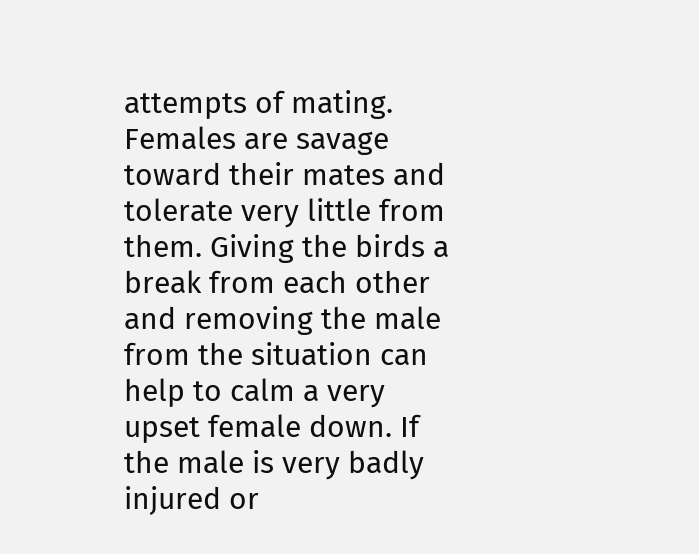attempts of mating. Females are savage toward their mates and tolerate very little from them. Giving the birds a break from each other and removing the male from the situation can help to calm a very upset female down. If the male is very badly injured or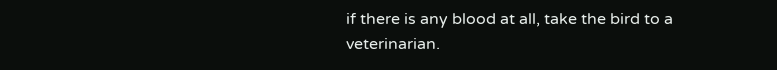if there is any blood at all, take the bird to a veterinarian.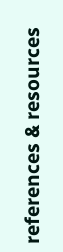references & resources